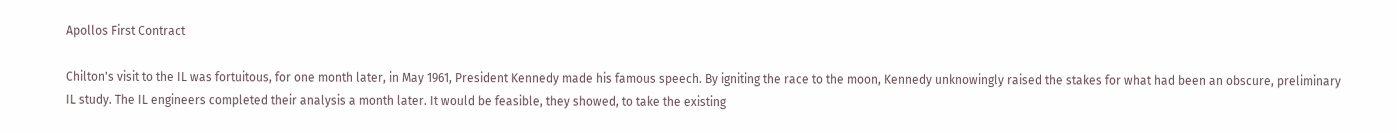Apollos First Contract

Chilton's visit to the IL was fortuitous, for one month later, in May 1961, President Kennedy made his famous speech. By igniting the race to the moon, Kennedy unknowingly raised the stakes for what had been an obscure, preliminary IL study. The IL engineers completed their analysis a month later. It would be feasible, they showed, to take the existing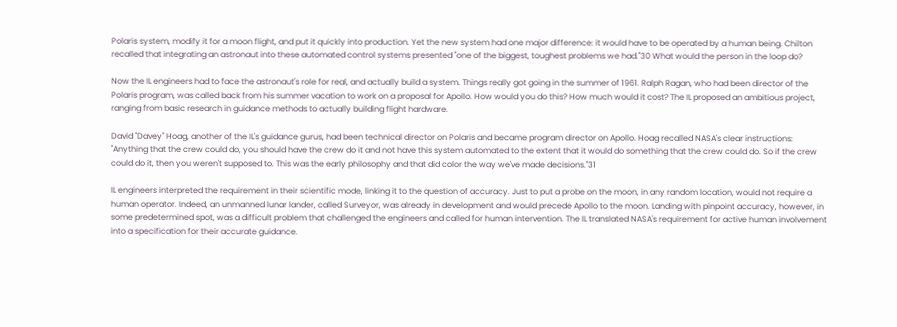Polaris system, modify it for a moon flight, and put it quickly into production. Yet the new system had one major difference: it would have to be operated by a human being. Chilton recalled that integrating an astronaut into these automated control systems presented ''one of the biggest, toughest problems we had.''30 What would the person in the loop do?

Now the IL engineers had to face the astronaut's role for real, and actually build a system. Things really got going in the summer of 1961. Ralph Ragan, who had been director of the Polaris program, was called back from his summer vacation to work on a proposal for Apollo. How would you do this? How much would it cost? The IL proposed an ambitious project, ranging from basic research in guidance methods to actually building flight hardware.

David ''Davey'' Hoag, another of the IL's guidance gurus, had been technical director on Polaris and became program director on Apollo. Hoag recalled NASA's clear instructions: ''Anything that the crew could do, you should have the crew do it and not have this system automated to the extent that it would do something that the crew could do. So if the crew could do it, then you weren't supposed to. This was the early philosophy and that did color the way we've made decisions.''31

IL engineers interpreted the requirement in their scientific mode, linking it to the question of accuracy. Just to put a probe on the moon, in any random location, would not require a human operator. Indeed, an unmanned lunar lander, called Surveyor, was already in development and would precede Apollo to the moon. Landing with pinpoint accuracy, however, in some predetermined spot, was a difficult problem that challenged the engineers and called for human intervention. The IL translated NASA's requirement for active human involvement into a specification for their accurate guidance.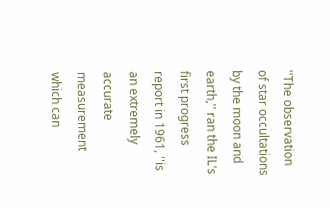''The observation of star occultations by the moon and earth,'' ran the IL's first progress report in 1961, ''is an extremely accurate measurement which can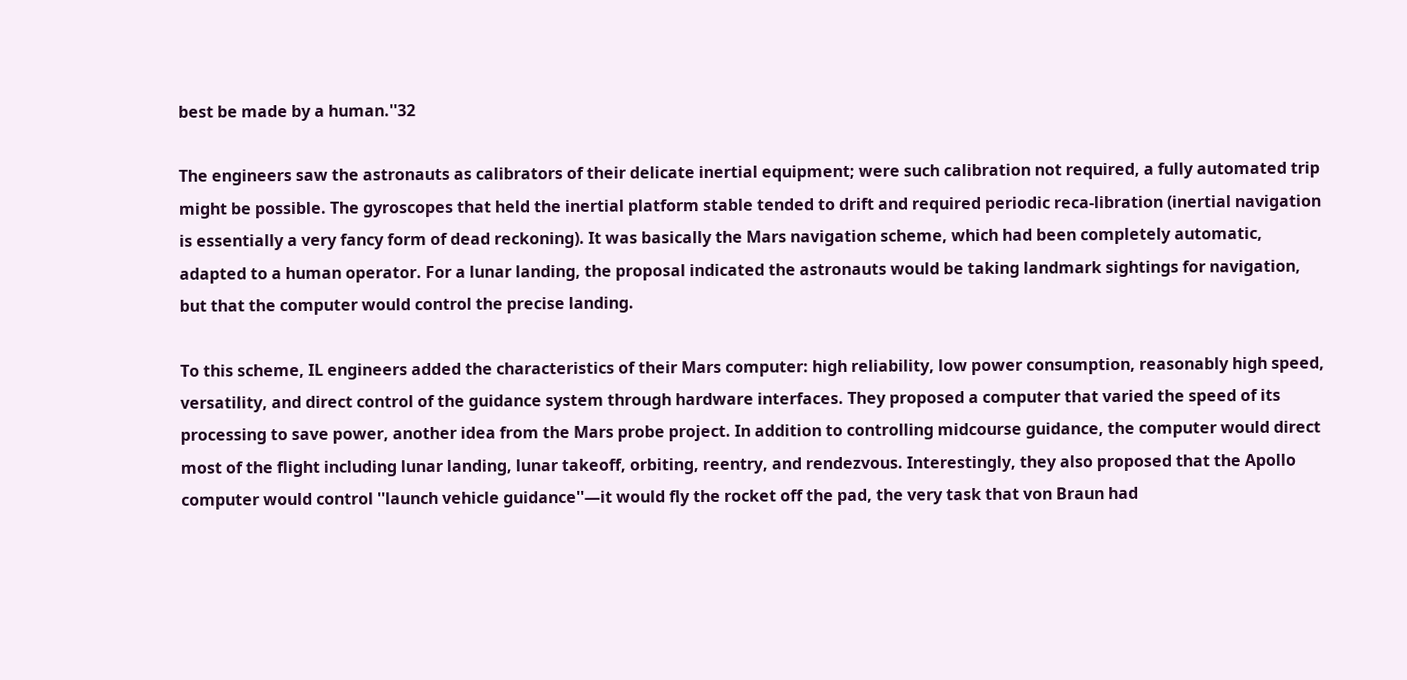best be made by a human.''32

The engineers saw the astronauts as calibrators of their delicate inertial equipment; were such calibration not required, a fully automated trip might be possible. The gyroscopes that held the inertial platform stable tended to drift and required periodic reca-libration (inertial navigation is essentially a very fancy form of dead reckoning). It was basically the Mars navigation scheme, which had been completely automatic, adapted to a human operator. For a lunar landing, the proposal indicated the astronauts would be taking landmark sightings for navigation, but that the computer would control the precise landing.

To this scheme, IL engineers added the characteristics of their Mars computer: high reliability, low power consumption, reasonably high speed, versatility, and direct control of the guidance system through hardware interfaces. They proposed a computer that varied the speed of its processing to save power, another idea from the Mars probe project. In addition to controlling midcourse guidance, the computer would direct most of the flight including lunar landing, lunar takeoff, orbiting, reentry, and rendezvous. Interestingly, they also proposed that the Apollo computer would control ''launch vehicle guidance''—it would fly the rocket off the pad, the very task that von Braun had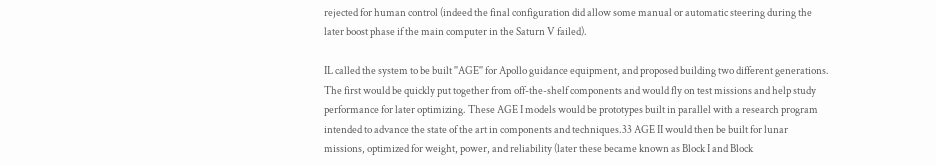rejected for human control (indeed the final configuration did allow some manual or automatic steering during the later boost phase if the main computer in the Saturn V failed).

IL called the system to be built ''AGE'' for Apollo guidance equipment, and proposed building two different generations. The first would be quickly put together from off-the-shelf components and would fly on test missions and help study performance for later optimizing. These AGE I models would be prototypes built in parallel with a research program intended to advance the state of the art in components and techniques.33 AGE II would then be built for lunar missions, optimized for weight, power, and reliability (later these became known as Block I and Block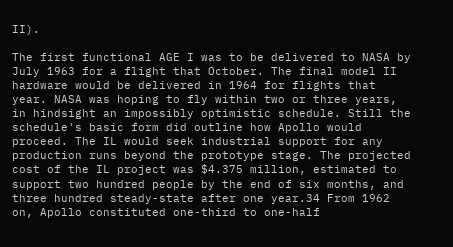II).

The first functional AGE I was to be delivered to NASA by July 1963 for a flight that October. The final model II hardware would be delivered in 1964 for flights that year. NASA was hoping to fly within two or three years, in hindsight an impossibly optimistic schedule. Still the schedule's basic form did outline how Apollo would proceed. The IL would seek industrial support for any production runs beyond the prototype stage. The projected cost of the IL project was $4.375 million, estimated to support two hundred people by the end of six months, and three hundred steady-state after one year.34 From 1962 on, Apollo constituted one-third to one-half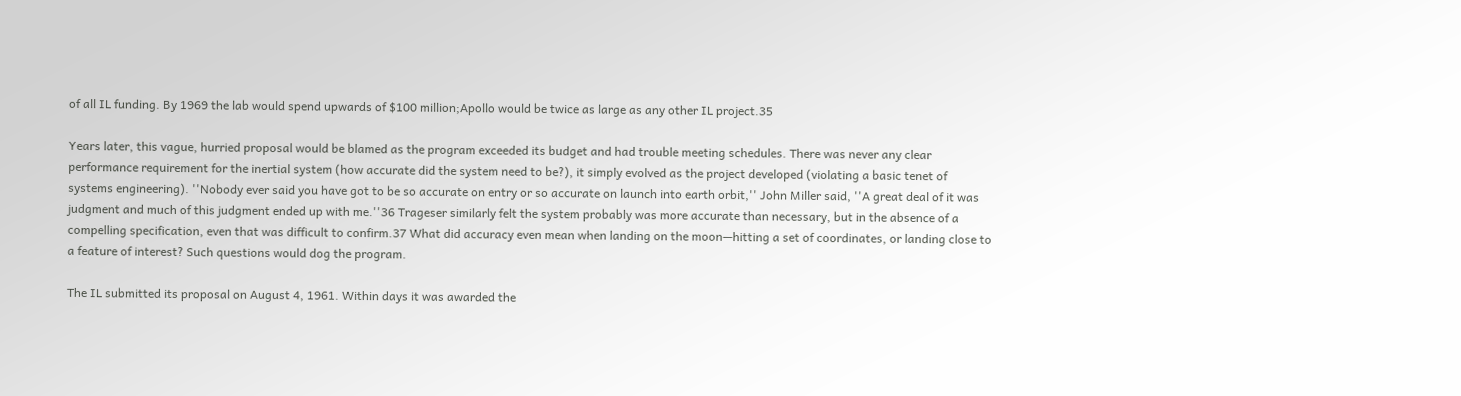of all IL funding. By 1969 the lab would spend upwards of $100 million;Apollo would be twice as large as any other IL project.35

Years later, this vague, hurried proposal would be blamed as the program exceeded its budget and had trouble meeting schedules. There was never any clear performance requirement for the inertial system (how accurate did the system need to be?), it simply evolved as the project developed (violating a basic tenet of systems engineering). ''Nobody ever said you have got to be so accurate on entry or so accurate on launch into earth orbit,'' John Miller said, ''A great deal of it was judgment and much of this judgment ended up with me.''36 Trageser similarly felt the system probably was more accurate than necessary, but in the absence of a compelling specification, even that was difficult to confirm.37 What did accuracy even mean when landing on the moon—hitting a set of coordinates, or landing close to a feature of interest? Such questions would dog the program.

The IL submitted its proposal on August 4, 1961. Within days it was awarded the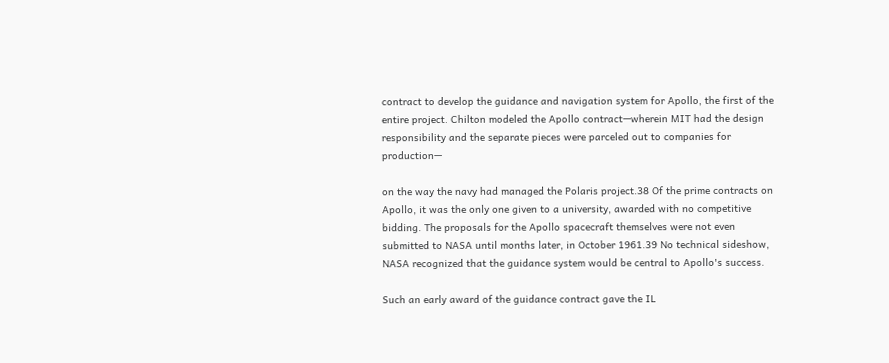contract to develop the guidance and navigation system for Apollo, the first of the entire project. Chilton modeled the Apollo contract—wherein MIT had the design responsibility and the separate pieces were parceled out to companies for production—

on the way the navy had managed the Polaris project.38 Of the prime contracts on Apollo, it was the only one given to a university, awarded with no competitive bidding. The proposals for the Apollo spacecraft themselves were not even submitted to NASA until months later, in October 1961.39 No technical sideshow, NASA recognized that the guidance system would be central to Apollo's success.

Such an early award of the guidance contract gave the IL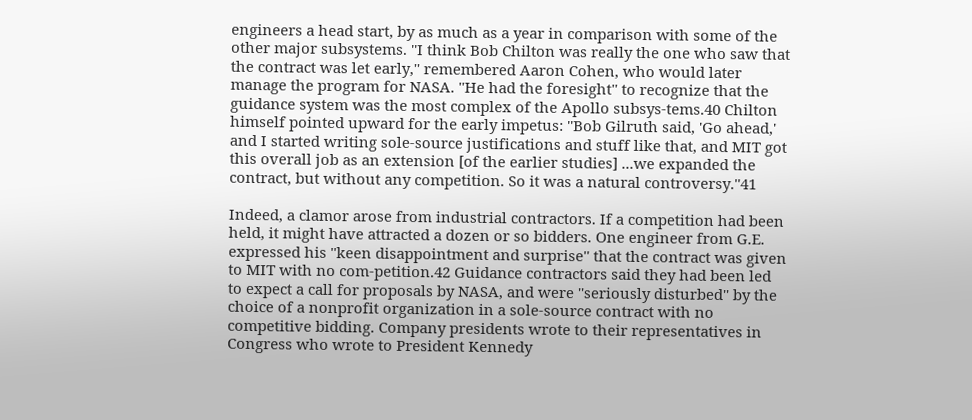engineers a head start, by as much as a year in comparison with some of the other major subsystems. ''I think Bob Chilton was really the one who saw that the contract was let early,'' remembered Aaron Cohen, who would later manage the program for NASA. ''He had the foresight'' to recognize that the guidance system was the most complex of the Apollo subsys-tems.40 Chilton himself pointed upward for the early impetus: ''Bob Gilruth said, 'Go ahead,' and I started writing sole-source justifications and stuff like that, and MIT got this overall job as an extension [of the earlier studies] ...we expanded the contract, but without any competition. So it was a natural controversy.''41

Indeed, a clamor arose from industrial contractors. If a competition had been held, it might have attracted a dozen or so bidders. One engineer from G.E. expressed his ''keen disappointment and surprise'' that the contract was given to MIT with no com-petition.42 Guidance contractors said they had been led to expect a call for proposals by NASA, and were ''seriously disturbed'' by the choice of a nonprofit organization in a sole-source contract with no competitive bidding. Company presidents wrote to their representatives in Congress who wrote to President Kennedy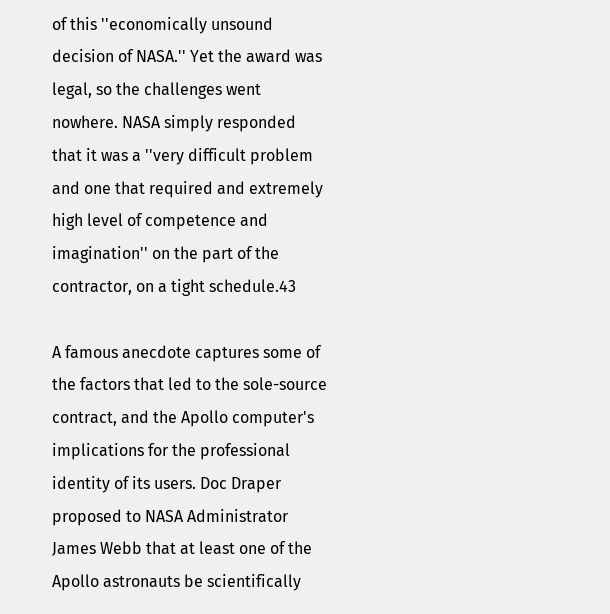of this ''economically unsound decision of NASA.'' Yet the award was legal, so the challenges went nowhere. NASA simply responded that it was a ''very difficult problem and one that required and extremely high level of competence and imagination'' on the part of the contractor, on a tight schedule.43

A famous anecdote captures some of the factors that led to the sole-source contract, and the Apollo computer's implications for the professional identity of its users. Doc Draper proposed to NASA Administrator James Webb that at least one of the Apollo astronauts be scientifically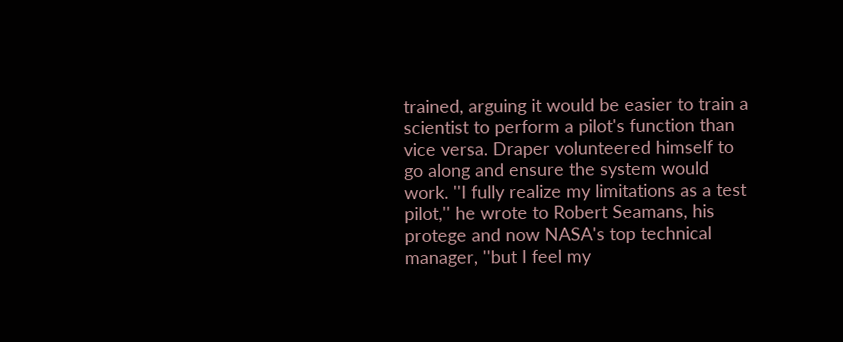trained, arguing it would be easier to train a scientist to perform a pilot's function than vice versa. Draper volunteered himself to go along and ensure the system would work. ''I fully realize my limitations as a test pilot,'' he wrote to Robert Seamans, his protege and now NASA's top technical manager, ''but I feel my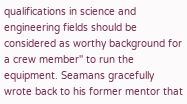qualifications in science and engineering fields should be considered as worthy background for a crew member'' to run the equipment. Seamans gracefully wrote back to his former mentor that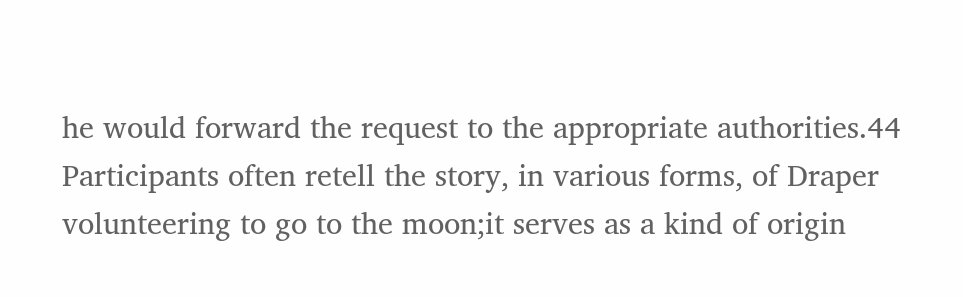he would forward the request to the appropriate authorities.44 Participants often retell the story, in various forms, of Draper volunteering to go to the moon;it serves as a kind of origin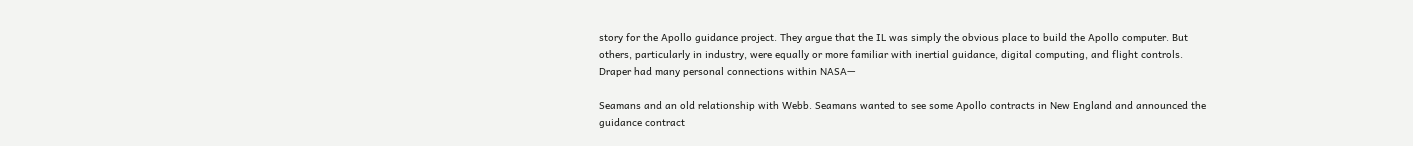story for the Apollo guidance project. They argue that the IL was simply the obvious place to build the Apollo computer. But others, particularly in industry, were equally or more familiar with inertial guidance, digital computing, and flight controls. Draper had many personal connections within NASA—

Seamans and an old relationship with Webb. Seamans wanted to see some Apollo contracts in New England and announced the guidance contract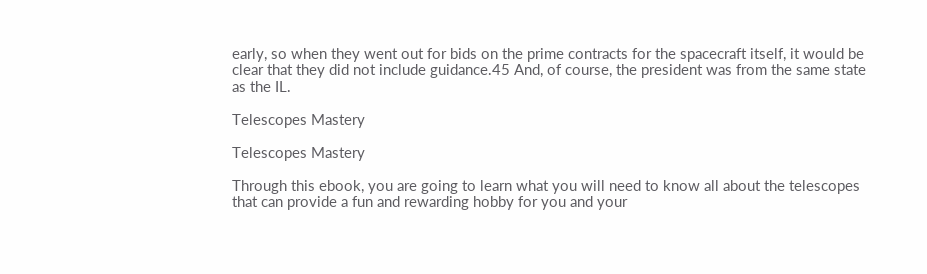early, so when they went out for bids on the prime contracts for the spacecraft itself, it would be clear that they did not include guidance.45 And, of course, the president was from the same state as the IL.

Telescopes Mastery

Telescopes Mastery

Through this ebook, you are going to learn what you will need to know all about the telescopes that can provide a fun and rewarding hobby for you and your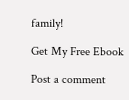family!

Get My Free Ebook

Post a comment